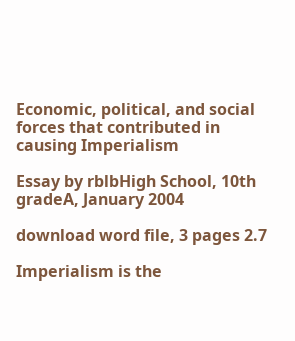Economic, political, and social forces that contributed in causing Imperialism

Essay by rblbHigh School, 10th gradeA, January 2004

download word file, 3 pages 2.7

Imperialism is the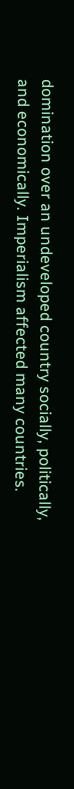domination over an undeveloped country socially, politically, and economically. Imperialism affected many countries.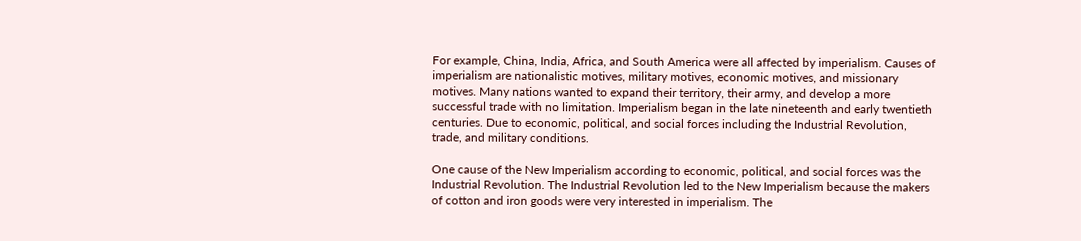For example, China, India, Africa, and South America were all affected by imperialism. Causes of imperialism are nationalistic motives, military motives, economic motives, and missionary motives. Many nations wanted to expand their territory, their army, and develop a more successful trade with no limitation. Imperialism began in the late nineteenth and early twentieth centuries. Due to economic, political, and social forces including the Industrial Revolution, trade, and military conditions.

One cause of the New Imperialism according to economic, political, and social forces was the Industrial Revolution. The Industrial Revolution led to the New Imperialism because the makers of cotton and iron goods were very interested in imperialism. The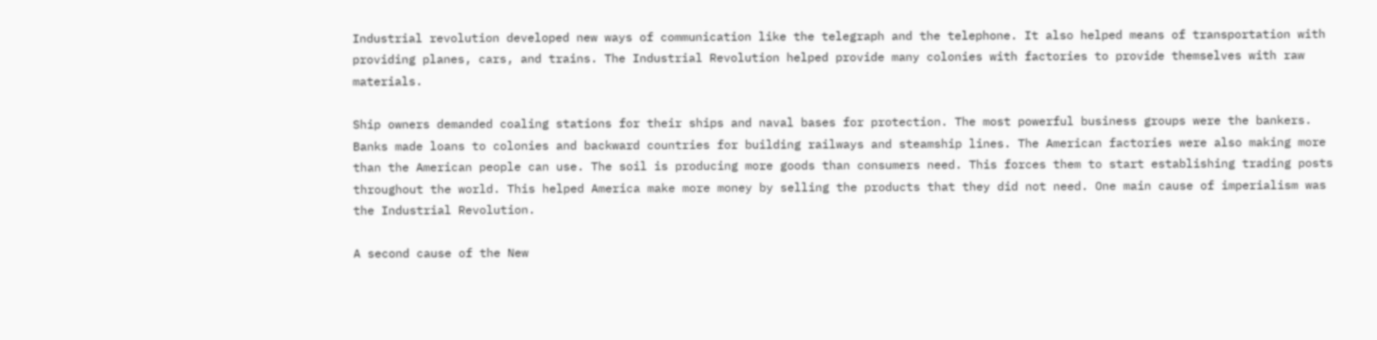Industrial revolution developed new ways of communication like the telegraph and the telephone. It also helped means of transportation with providing planes, cars, and trains. The Industrial Revolution helped provide many colonies with factories to provide themselves with raw materials.

Ship owners demanded coaling stations for their ships and naval bases for protection. The most powerful business groups were the bankers. Banks made loans to colonies and backward countries for building railways and steamship lines. The American factories were also making more than the American people can use. The soil is producing more goods than consumers need. This forces them to start establishing trading posts throughout the world. This helped America make more money by selling the products that they did not need. One main cause of imperialism was the Industrial Revolution.

A second cause of the New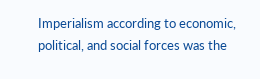Imperialism according to economic, political, and social forces was the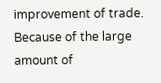improvement of trade. Because of the large amount of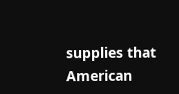supplies that American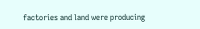factories and land were producing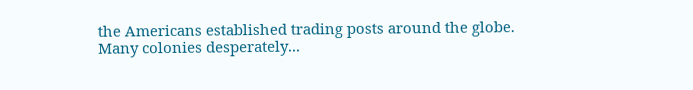the Americans established trading posts around the globe. Many colonies desperately...